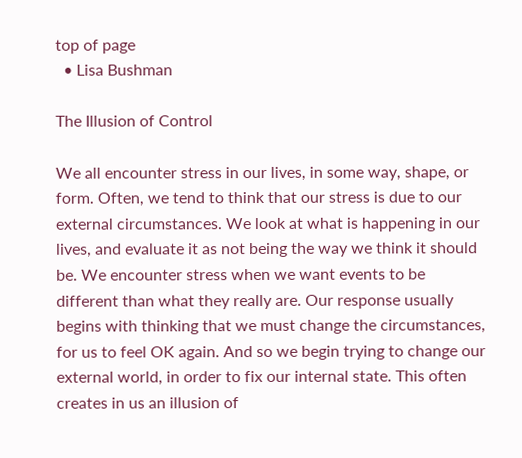top of page
  • Lisa Bushman

The Illusion of Control

We all encounter stress in our lives, in some way, shape, or form. Often, we tend to think that our stress is due to our external circumstances. We look at what is happening in our lives, and evaluate it as not being the way we think it should be. We encounter stress when we want events to be different than what they really are. Our response usually begins with thinking that we must change the circumstances, for us to feel OK again. And so we begin trying to change our external world, in order to fix our internal state. This often creates in us an illusion of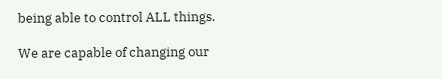being able to control ALL things.

We are capable of changing our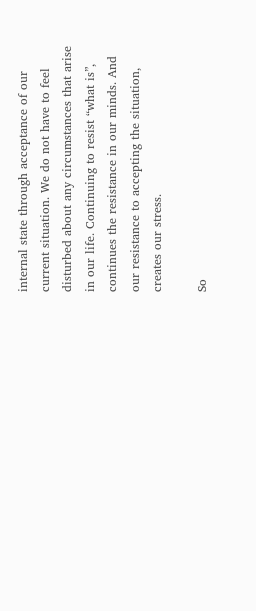internal state through acceptance of our current situation. We do not have to feel disturbed about any circumstances that arise in our life. Continuing to resist “what is”, continues the resistance in our minds. And our resistance to accepting the situation, creates our stress.

So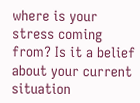where is your stress coming from? Is it a belief about your current situation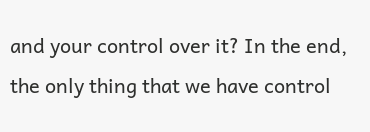and your control over it? In the end, the only thing that we have control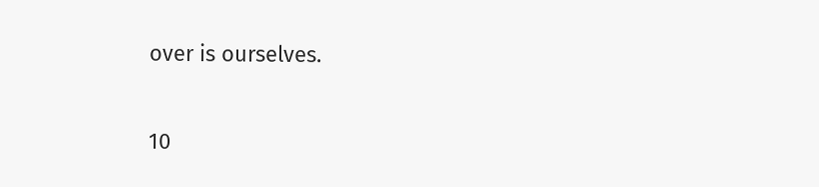over is ourselves.

10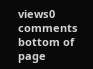views0 comments
bottom of page